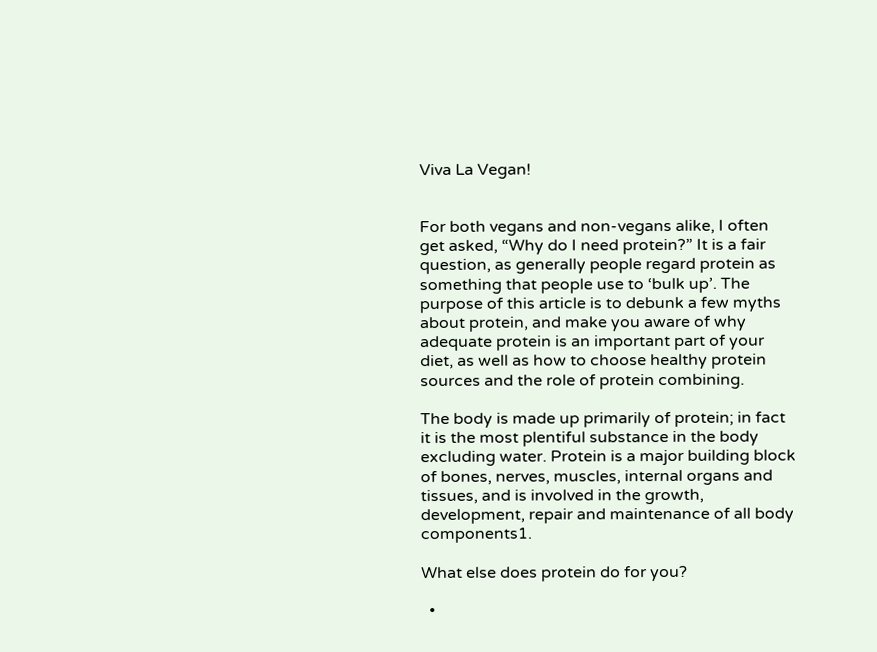Viva La Vegan!


For both vegans and non-vegans alike, I often get asked, “Why do I need protein?” It is a fair question, as generally people regard protein as something that people use to ‘bulk up’. The purpose of this article is to debunk a few myths about protein, and make you aware of why adequate protein is an important part of your diet, as well as how to choose healthy protein sources and the role of protein combining.

The body is made up primarily of protein; in fact it is the most plentiful substance in the body excluding water. Protein is a major building block of bones, nerves, muscles, internal organs and tissues, and is involved in the growth, development, repair and maintenance of all body components1.

What else does protein do for you?

  •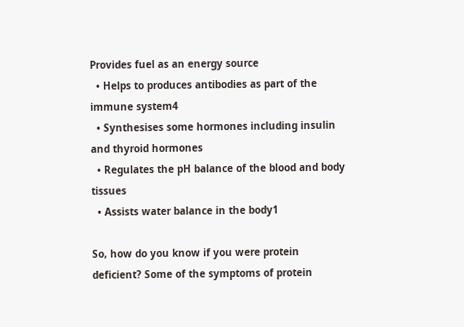Provides fuel as an energy source
  • Helps to produces antibodies as part of the immune system4
  • Synthesises some hormones including insulin and thyroid hormones
  • Regulates the pH balance of the blood and body tissues
  • Assists water balance in the body1

So, how do you know if you were protein deficient? Some of the symptoms of protein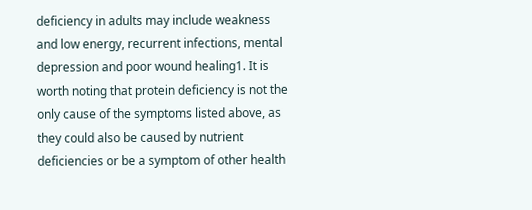deficiency in adults may include weakness and low energy, recurrent infections, mental depression and poor wound healing1. It is worth noting that protein deficiency is not the only cause of the symptoms listed above, as they could also be caused by nutrient deficiencies or be a symptom of other health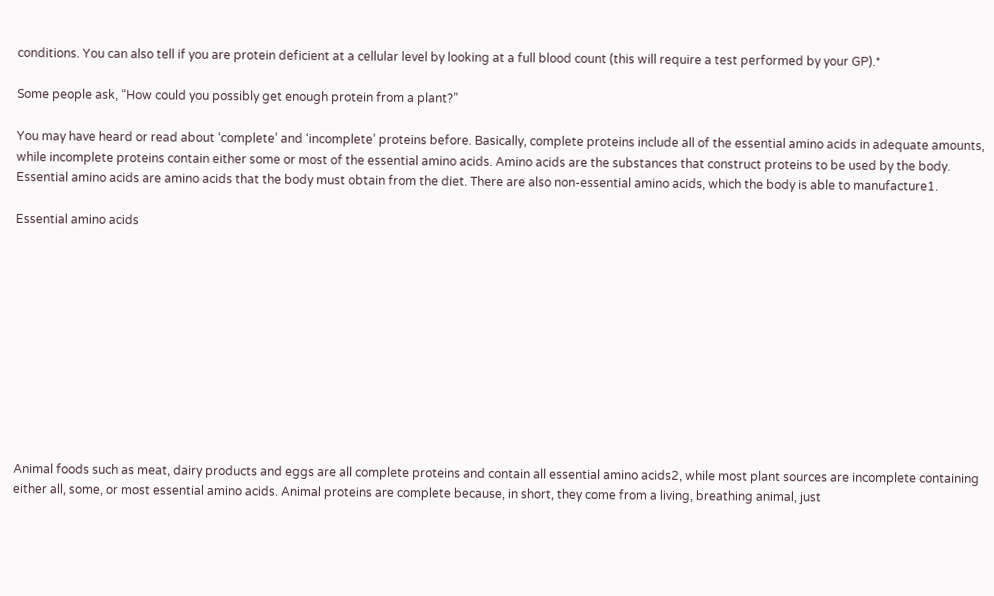conditions. You can also tell if you are protein deficient at a cellular level by looking at a full blood count (this will require a test performed by your GP).*

Some people ask, “How could you possibly get enough protein from a plant?”

You may have heard or read about ‘complete’ and ‘incomplete’ proteins before. Basically, complete proteins include all of the essential amino acids in adequate amounts, while incomplete proteins contain either some or most of the essential amino acids. Amino acids are the substances that construct proteins to be used by the body. Essential amino acids are amino acids that the body must obtain from the diet. There are also non-essential amino acids, which the body is able to manufacture1.

Essential amino acids











Animal foods such as meat, dairy products and eggs are all complete proteins and contain all essential amino acids2, while most plant sources are incomplete containing either all, some, or most essential amino acids. Animal proteins are complete because, in short, they come from a living, breathing animal, just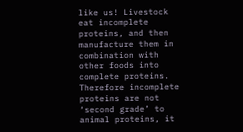like us! Livestock eat incomplete proteins, and then manufacture them in combination with other foods into complete proteins. Therefore incomplete proteins are not ‘second grade’ to animal proteins, it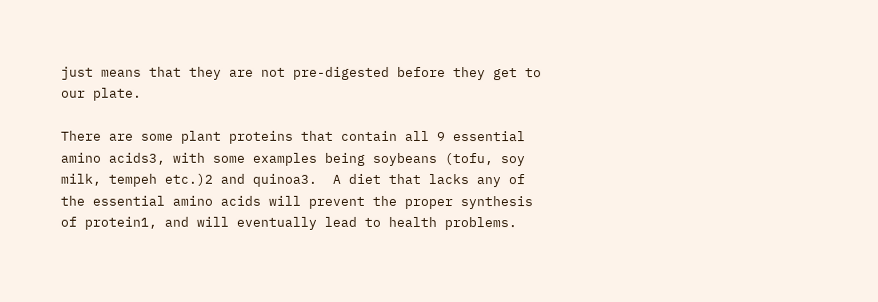just means that they are not pre-digested before they get to our plate.

There are some plant proteins that contain all 9 essential amino acids3, with some examples being soybeans (tofu, soy milk, tempeh etc.)2 and quinoa3.  A diet that lacks any of the essential amino acids will prevent the proper synthesis of protein1, and will eventually lead to health problems.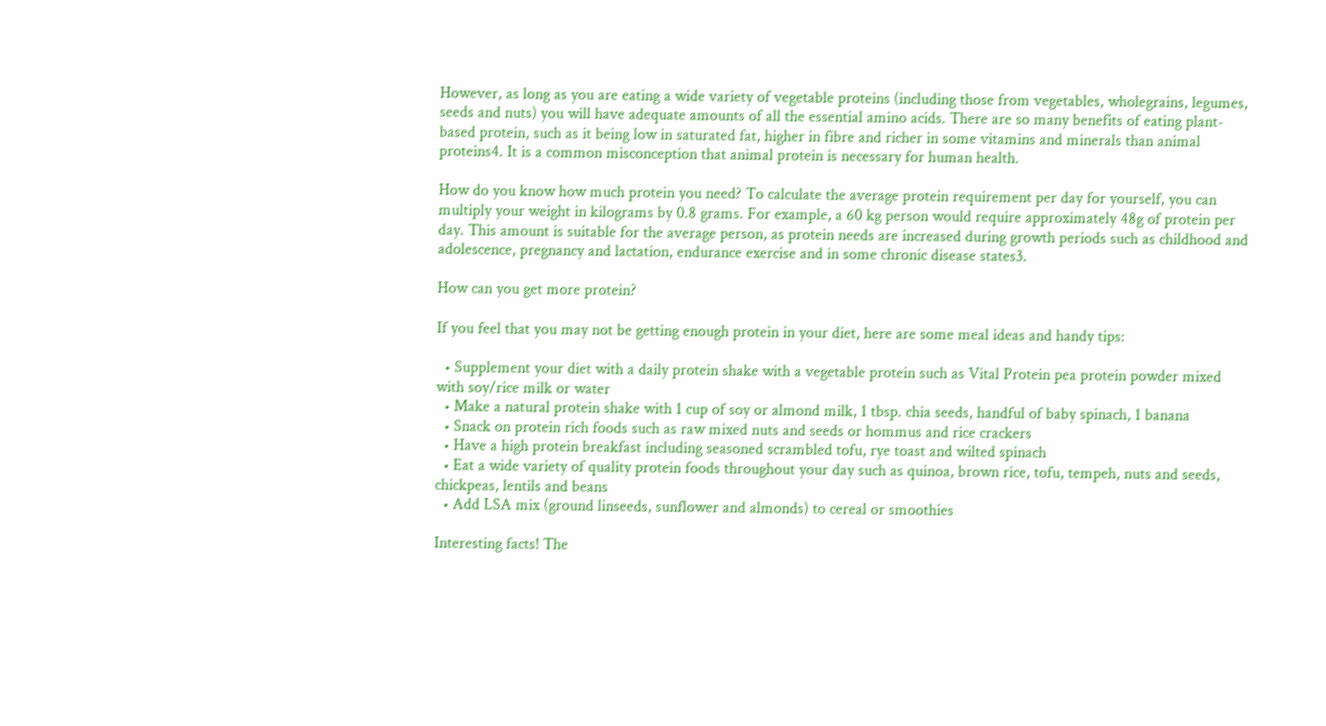However, as long as you are eating a wide variety of vegetable proteins (including those from vegetables, wholegrains, legumes, seeds and nuts) you will have adequate amounts of all the essential amino acids. There are so many benefits of eating plant-based protein, such as it being low in saturated fat, higher in fibre and richer in some vitamins and minerals than animal proteins4. It is a common misconception that animal protein is necessary for human health.

How do you know how much protein you need? To calculate the average protein requirement per day for yourself, you can multiply your weight in kilograms by 0.8 grams. For example, a 60 kg person would require approximately 48g of protein per day. This amount is suitable for the average person, as protein needs are increased during growth periods such as childhood and adolescence, pregnancy and lactation, endurance exercise and in some chronic disease states3.

How can you get more protein?

If you feel that you may not be getting enough protein in your diet, here are some meal ideas and handy tips:

  • Supplement your diet with a daily protein shake with a vegetable protein such as Vital Protein pea protein powder mixed with soy/rice milk or water
  • Make a natural protein shake with 1 cup of soy or almond milk, 1 tbsp. chia seeds, handful of baby spinach, 1 banana
  • Snack on protein rich foods such as raw mixed nuts and seeds or hommus and rice crackers
  • Have a high protein breakfast including seasoned scrambled tofu, rye toast and wilted spinach
  • Eat a wide variety of quality protein foods throughout your day such as quinoa, brown rice, tofu, tempeh, nuts and seeds, chickpeas, lentils and beans
  • Add LSA mix (ground linseeds, sunflower and almonds) to cereal or smoothies

Interesting facts! The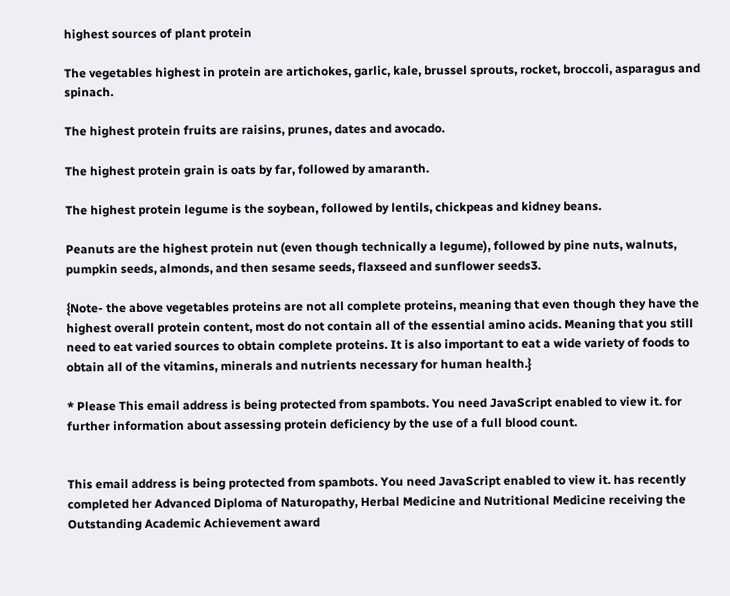highest sources of plant protein

The vegetables highest in protein are artichokes, garlic, kale, brussel sprouts, rocket, broccoli, asparagus and spinach.

The highest protein fruits are raisins, prunes, dates and avocado.

The highest protein grain is oats by far, followed by amaranth.

The highest protein legume is the soybean, followed by lentils, chickpeas and kidney beans.

Peanuts are the highest protein nut (even though technically a legume), followed by pine nuts, walnuts, pumpkin seeds, almonds, and then sesame seeds, flaxseed and sunflower seeds3.

{Note- the above vegetables proteins are not all complete proteins, meaning that even though they have the highest overall protein content, most do not contain all of the essential amino acids. Meaning that you still need to eat varied sources to obtain complete proteins. It is also important to eat a wide variety of foods to obtain all of the vitamins, minerals and nutrients necessary for human health.}

* Please This email address is being protected from spambots. You need JavaScript enabled to view it. for further information about assessing protein deficiency by the use of a full blood count.


This email address is being protected from spambots. You need JavaScript enabled to view it. has recently completed her Advanced Diploma of Naturopathy, Herbal Medicine and Nutritional Medicine receiving the Outstanding Academic Achievement award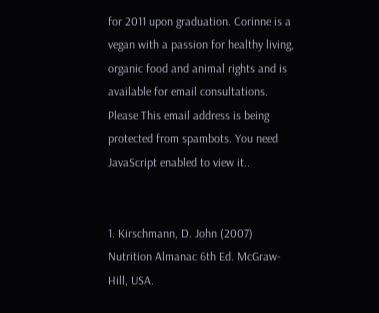for 2011 upon graduation. Corinne is a vegan with a passion for healthy living, organic food and animal rights and is available for email consultations. Please This email address is being protected from spambots. You need JavaScript enabled to view it..


1. Kirschmann, D. John (2007) Nutrition Almanac 6th Ed. McGraw-Hill, USA.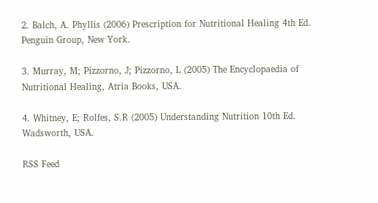2. Balch, A. Phyllis (2006) Prescription for Nutritional Healing 4th Ed. Penguin Group, New York.

3. Murray, M; Pizzorno, J; Pizzorno, L (2005) The Encyclopaedia of Nutritional Healing, Atria Books, USA.

4. Whitney, E; Rolfes, S.R (2005) Understanding Nutrition 10th Ed. Wadsworth, USA.

RSS Feed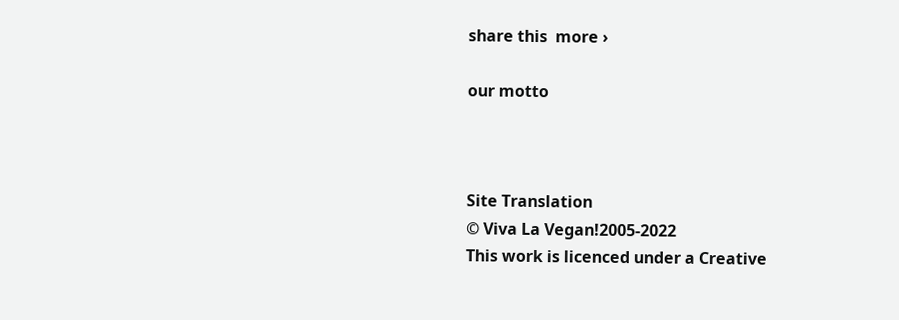share this  more ›

our motto



Site Translation
© Viva La Vegan!2005-2022
This work is licenced under a Creative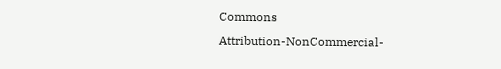Commons
Attribution-NonCommercial-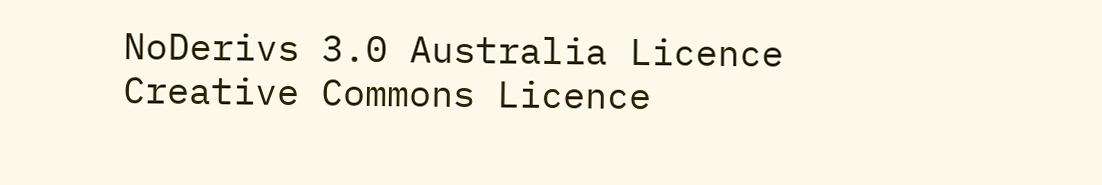NoDerivs 3.0 Australia Licence
Creative Commons Licence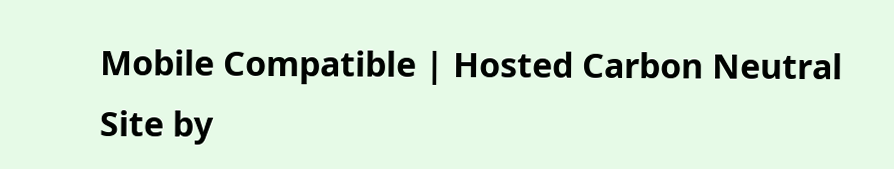Mobile Compatible | Hosted Carbon Neutral
Site by